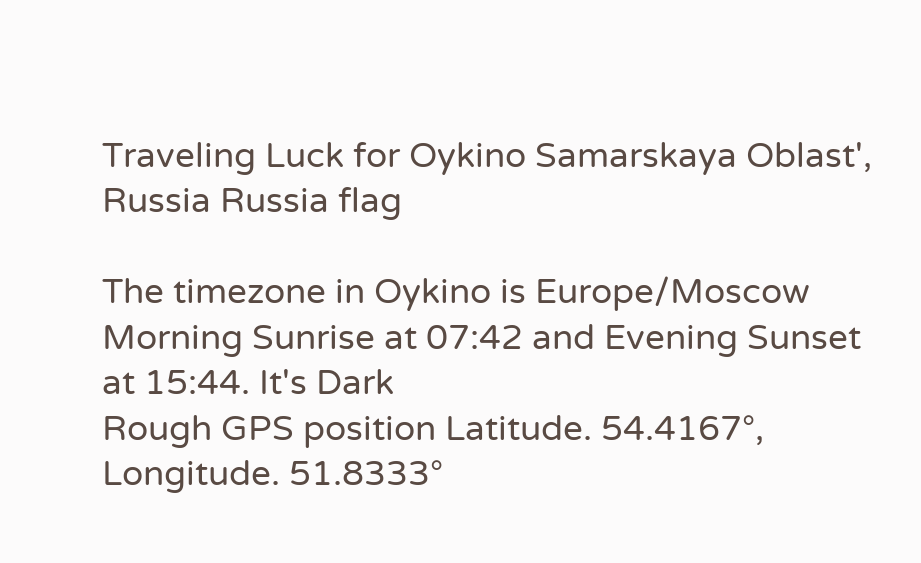Traveling Luck for Oykino Samarskaya Oblast', Russia Russia flag

The timezone in Oykino is Europe/Moscow
Morning Sunrise at 07:42 and Evening Sunset at 15:44. It's Dark
Rough GPS position Latitude. 54.4167°, Longitude. 51.8333°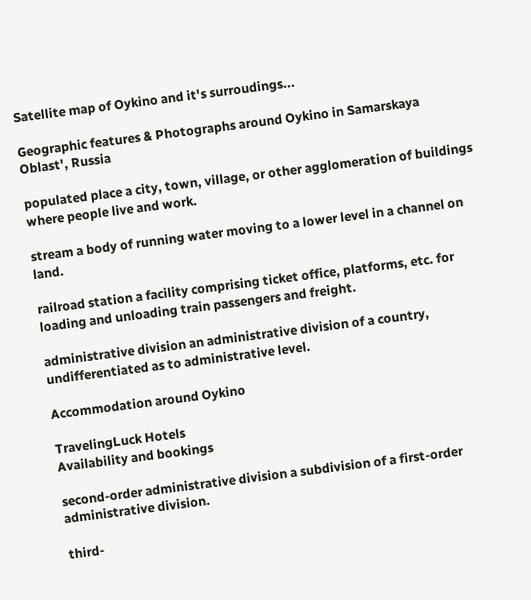Satellite map of Oykino and it's surroudings...

Geographic features & Photographs around Oykino in Samarskaya Oblast', Russia

populated place a city, town, village, or other agglomeration of buildings where people live and work.

stream a body of running water moving to a lower level in a channel on land.

railroad station a facility comprising ticket office, platforms, etc. for loading and unloading train passengers and freight.

administrative division an administrative division of a country, undifferentiated as to administrative level.

Accommodation around Oykino

TravelingLuck Hotels
Availability and bookings

second-order administrative division a subdivision of a first-order administrative division.

third-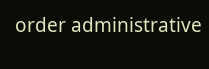order administrative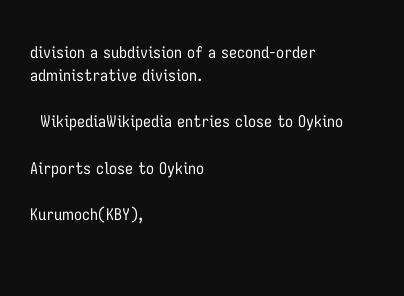division a subdivision of a second-order administrative division.

  WikipediaWikipedia entries close to Oykino

Airports close to Oykino

Kurumoch(KBY),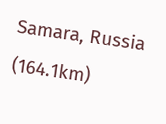Samara, Russia (164.1km)